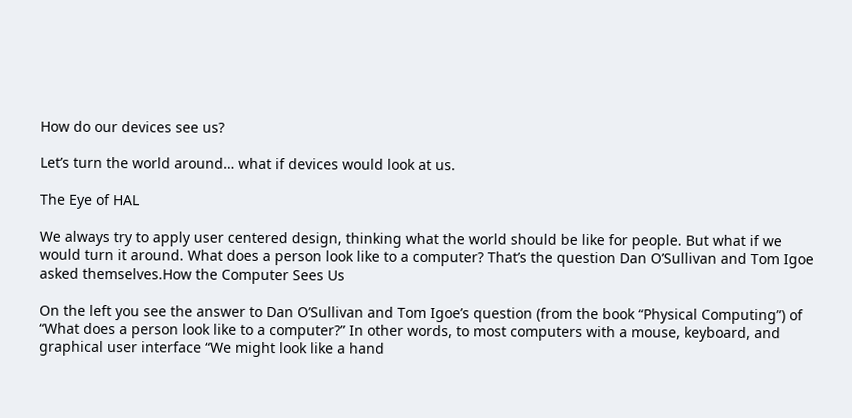How do our devices see us?

Let’s turn the world around… what if devices would look at us.

The Eye of HAL

We always try to apply user centered design, thinking what the world should be like for people. But what if we would turn it around. What does a person look like to a computer? That’s the question Dan O’Sullivan and Tom Igoe asked themselves.How the Computer Sees Us

On the left you see the answer to Dan O’Sullivan and Tom Igoe’s question (from the book “Physical Computing”) of “What does a person look like to a computer?” In other words, to most computers with a mouse, keyboard, and graphical user interface “We might look like a hand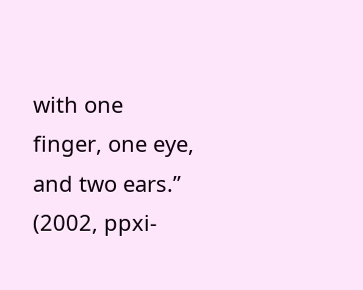with one finger, one eye, and two ears.” (2002, ppxi-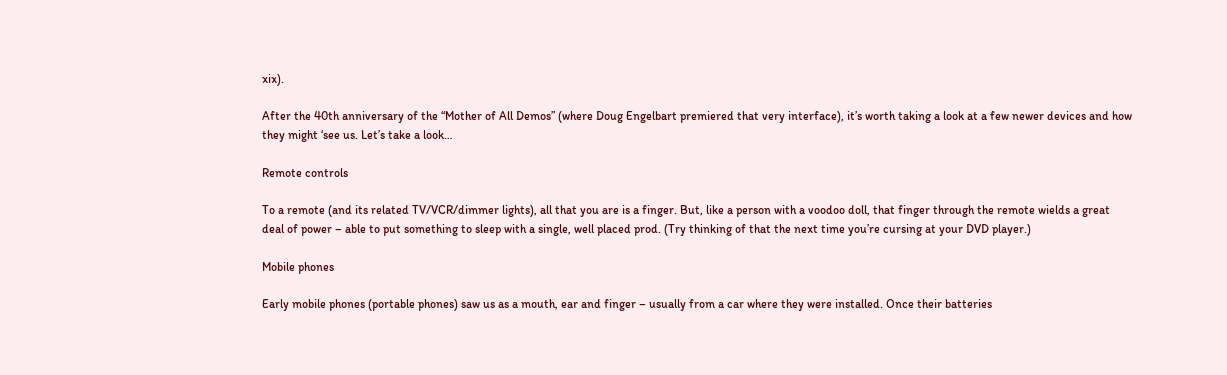xix).

After the 40th anniversary of the “Mother of All Demos” (where Doug Engelbart premiered that very interface), it’s worth taking a look at a few newer devices and how they might ‘see us. Let’s take a look…

Remote controls

To a remote (and its related TV/VCR/dimmer lights), all that you are is a finger. But, like a person with a voodoo doll, that finger through the remote wields a great deal of power – able to put something to sleep with a single, well placed prod. (Try thinking of that the next time you’re cursing at your DVD player.)

Mobile phones

Early mobile phones (portable phones) saw us as a mouth, ear and finger – usually from a car where they were installed. Once their batteries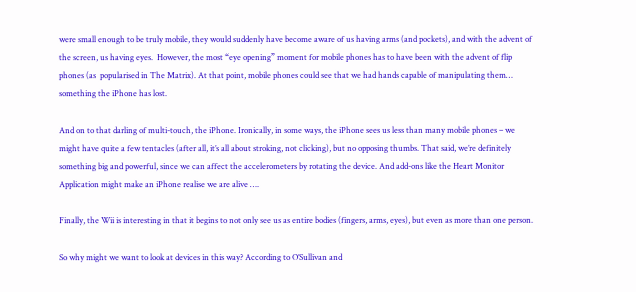were small enough to be truly mobile, they would suddenly have become aware of us having arms (and pockets), and with the advent of the screen, us having eyes.  However, the most “eye opening” moment for mobile phones has to have been with the advent of flip phones (as  popularised in The Matrix). At that point, mobile phones could see that we had hands capable of manipulating them… something the iPhone has lost.

And on to that darling of multi-touch, the iPhone. Ironically, in some ways, the iPhone sees us less than many mobile phones – we might have quite a few tentacles (after all, it’s all about stroking, not clicking), but no opposing thumbs. That said, we’re definitely something big and powerful, since we can affect the accelerometers by rotating the device. And add-ons like the Heart Monitor Application might make an iPhone realise we are alive ….

Finally, the Wii is interesting in that it begins to not only see us as entire bodies (fingers, arms, eyes), but even as more than one person.

So why might we want to look at devices in this way? According to O’Sullivan and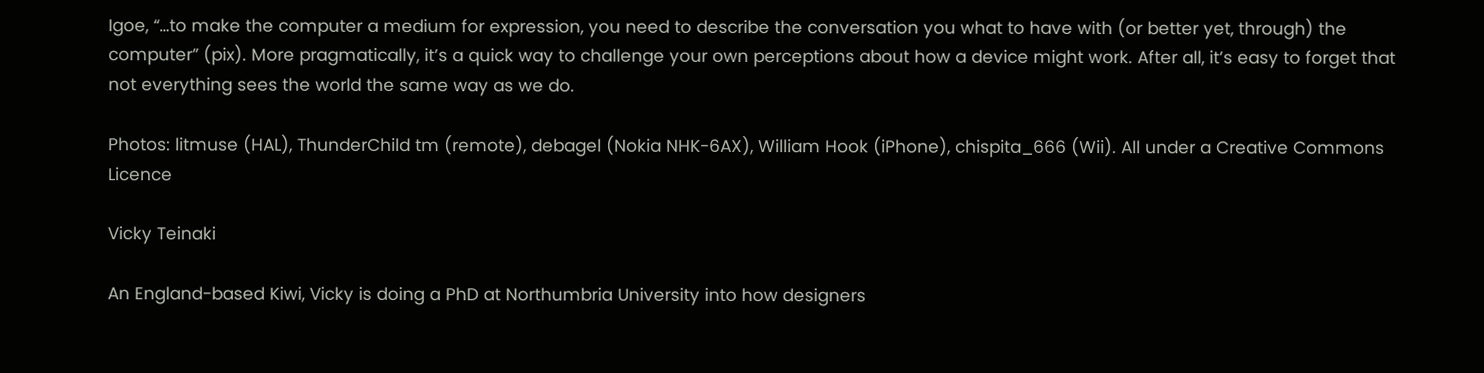Igoe, “…to make the computer a medium for expression, you need to describe the conversation you what to have with (or better yet, through) the computer” (pix). More pragmatically, it’s a quick way to challenge your own perceptions about how a device might work. After all, it’s easy to forget that not everything sees the world the same way as we do.

Photos: litmuse (HAL), ThunderChild tm (remote), debagel (Nokia NHK-6AX), William Hook (iPhone), chispita_666 (Wii). All under a Creative Commons Licence

Vicky Teinaki

An England-based Kiwi, Vicky is doing a PhD at Northumbria University into how designers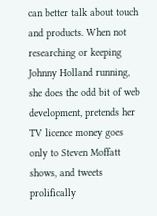can better talk about touch and products. When not researching or keeping Johnny Holland running, she does the odd bit of web development, pretends her TV licence money goes only to Steven Moffatt shows, and tweets prolifically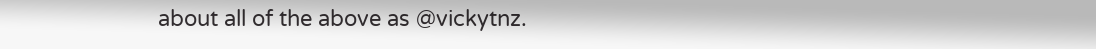about all of the above as @vickytnz.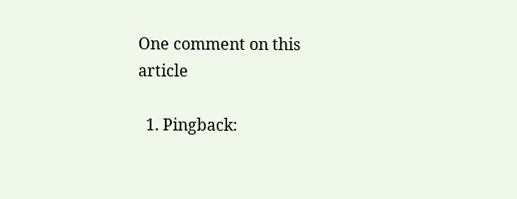One comment on this article

  1. Pingback: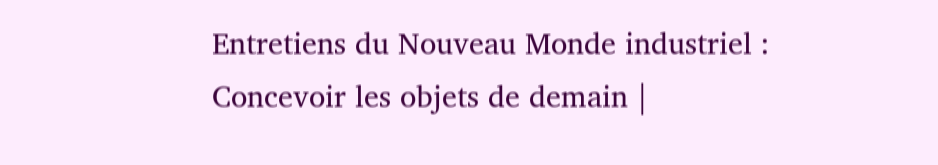Entretiens du Nouveau Monde industriel : Concevoir les objets de demain |